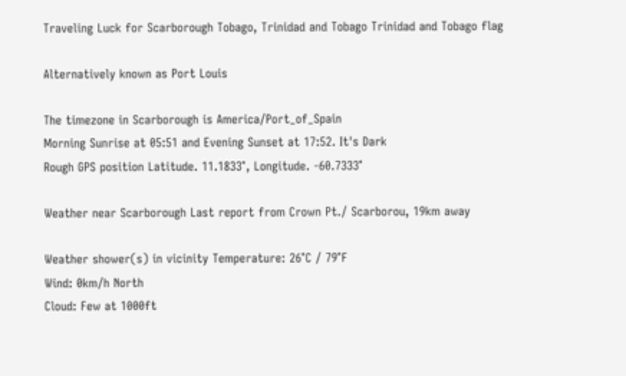Traveling Luck for Scarborough Tobago, Trinidad and Tobago Trinidad and Tobago flag

Alternatively known as Port Louis

The timezone in Scarborough is America/Port_of_Spain
Morning Sunrise at 05:51 and Evening Sunset at 17:52. It's Dark
Rough GPS position Latitude. 11.1833°, Longitude. -60.7333°

Weather near Scarborough Last report from Crown Pt./ Scarborou, 19km away

Weather shower(s) in vicinity Temperature: 26°C / 79°F
Wind: 0km/h North
Cloud: Few at 1000ft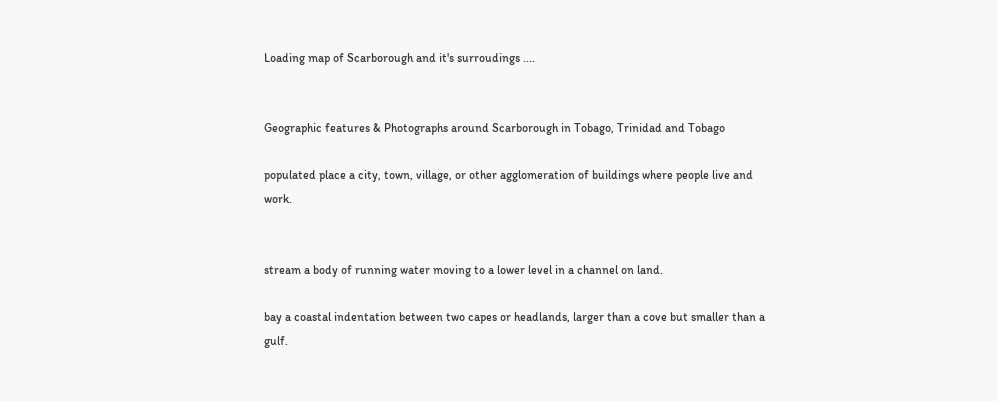Loading map of Scarborough and it's surroudings ....


Geographic features & Photographs around Scarborough in Tobago, Trinidad and Tobago

populated place a city, town, village, or other agglomeration of buildings where people live and work.


stream a body of running water moving to a lower level in a channel on land.

bay a coastal indentation between two capes or headlands, larger than a cove but smaller than a gulf.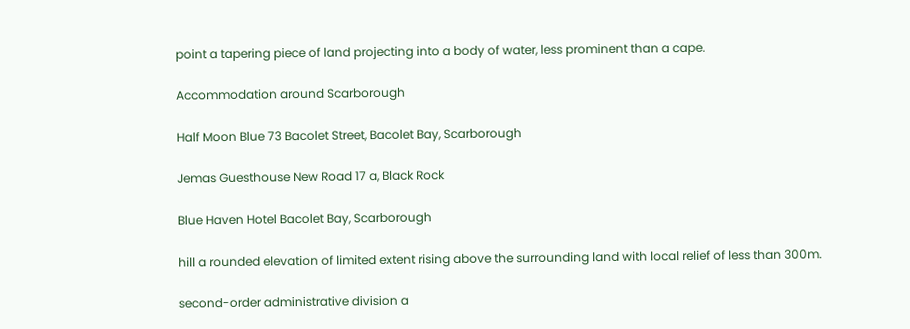point a tapering piece of land projecting into a body of water, less prominent than a cape.

Accommodation around Scarborough

Half Moon Blue 73 Bacolet Street, Bacolet Bay, Scarborough

Jemas Guesthouse New Road 17 a, Black Rock

Blue Haven Hotel Bacolet Bay, Scarborough

hill a rounded elevation of limited extent rising above the surrounding land with local relief of less than 300m.

second-order administrative division a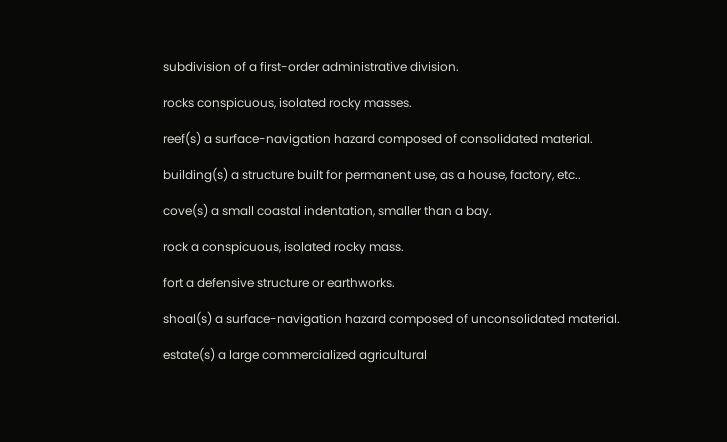subdivision of a first-order administrative division.

rocks conspicuous, isolated rocky masses.

reef(s) a surface-navigation hazard composed of consolidated material.

building(s) a structure built for permanent use, as a house, factory, etc..

cove(s) a small coastal indentation, smaller than a bay.

rock a conspicuous, isolated rocky mass.

fort a defensive structure or earthworks.

shoal(s) a surface-navigation hazard composed of unconsolidated material.

estate(s) a large commercialized agricultural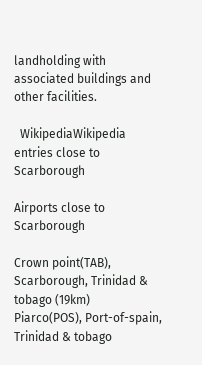landholding with associated buildings and other facilities.

  WikipediaWikipedia entries close to Scarborough

Airports close to Scarborough

Crown point(TAB), Scarborough, Trinidad & tobago (19km)
Piarco(POS), Port-of-spain, Trinidad & tobago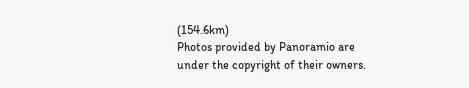(154.6km)
Photos provided by Panoramio are under the copyright of their owners.